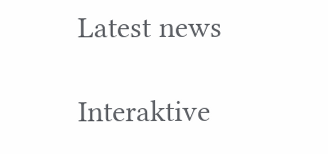Latest news

Interaktive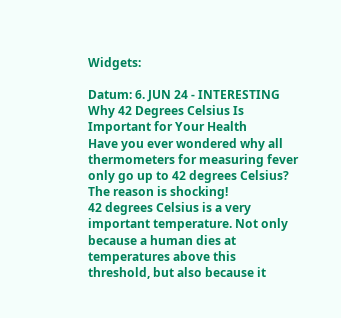Widgets:

Datum: 6. JUN 24 - INTERESTING
Why 42 Degrees Celsius Is Important for Your Health
Have you ever wondered why all thermometers for measuring fever only go up to 42 degrees Celsius? The reason is shocking!
42 degrees Celsius is a very important temperature. Not only because a human dies at temperatures above this threshold, but also because it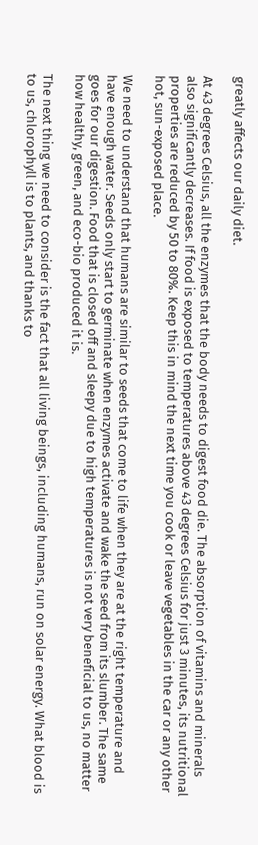greatly affects our daily diet.

At 43 degrees Celsius, all the enzymes that the body needs to digest food die. The absorption of vitamins and minerals also significantly decreases. If food is exposed to temperatures above 43 degrees Celsius for just 3 minutes, its nutritional properties are reduced by 50 to 80%. Keep this in mind the next time you cook or leave vegetables in the car or any other hot, sun-exposed place.

We need to understand that humans are similar to seeds that come to life when they are at the right temperature and have enough water. Seeds only start to germinate when enzymes activate and wake the seed from its slumber. The same goes for our digestion. Food that is closed off and sleepy due to high temperatures is not very beneficial to us, no matter how healthy, green, and eco-bio produced it is.

The next thing we need to consider is the fact that all living beings, including humans, run on solar energy. What blood is to us, chlorophyll is to plants, and thanks to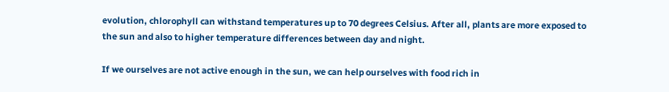evolution, chlorophyll can withstand temperatures up to 70 degrees Celsius. After all, plants are more exposed to the sun and also to higher temperature differences between day and night.

If we ourselves are not active enough in the sun, we can help ourselves with food rich in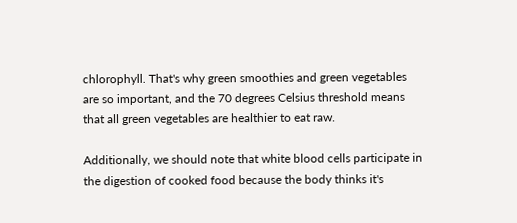chlorophyll. That's why green smoothies and green vegetables are so important, and the 70 degrees Celsius threshold means that all green vegetables are healthier to eat raw.

Additionally, we should note that white blood cells participate in the digestion of cooked food because the body thinks it's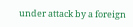under attack by a foreign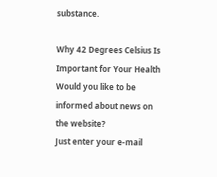substance.

Why 42 Degrees Celsius Is Important for Your Health
Would you like to be informed about news on the website?
Just enter your e-mail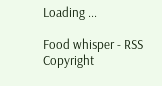Loading ...

Food whisper - RSS
Copyright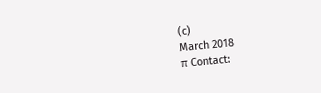(c)
March 2018
π Contact: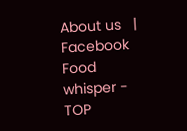About us   |   Facebook Food whisper - TOP